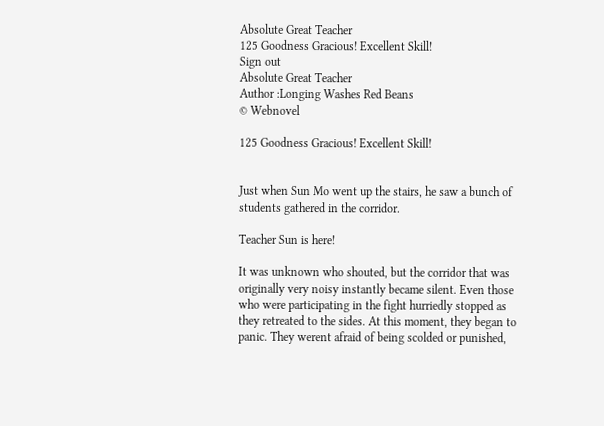Absolute Great Teacher
125 Goodness Gracious! Excellent Skill!
Sign out
Absolute Great Teacher
Author :Longing Washes Red Beans
© Webnovel

125 Goodness Gracious! Excellent Skill!


Just when Sun Mo went up the stairs, he saw a bunch of students gathered in the corridor.

Teacher Sun is here!

It was unknown who shouted, but the corridor that was originally very noisy instantly became silent. Even those who were participating in the fight hurriedly stopped as they retreated to the sides. At this moment, they began to panic. They werent afraid of being scolded or punished,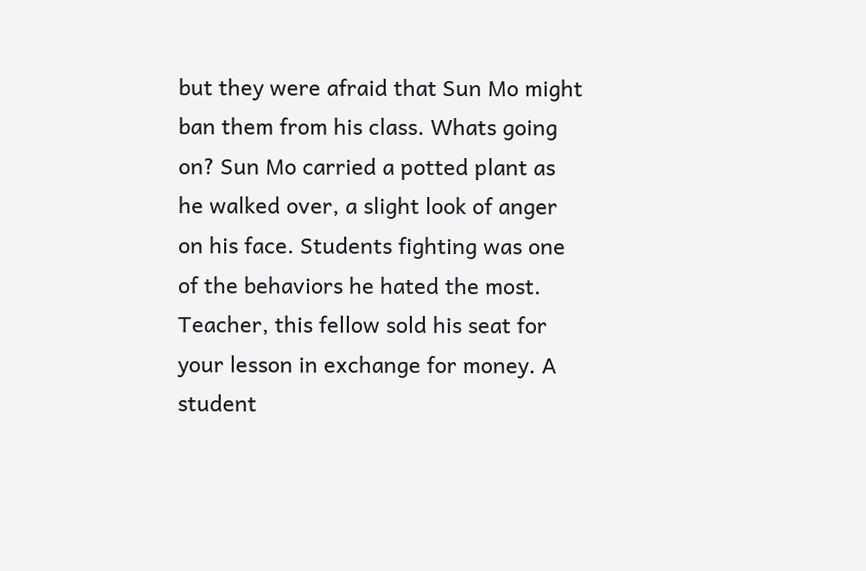but they were afraid that Sun Mo might ban them from his class. Whats going on? Sun Mo carried a potted plant as he walked over, a slight look of anger on his face. Students fighting was one of the behaviors he hated the most. Teacher, this fellow sold his seat for your lesson in exchange for money. A student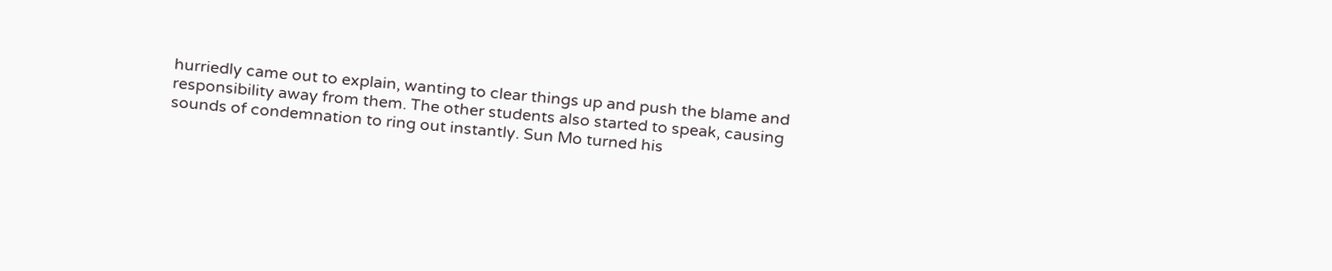hurriedly came out to explain, wanting to clear things up and push the blame and responsibility away from them. The other students also started to speak, causing sounds of condemnation to ring out instantly. Sun Mo turned his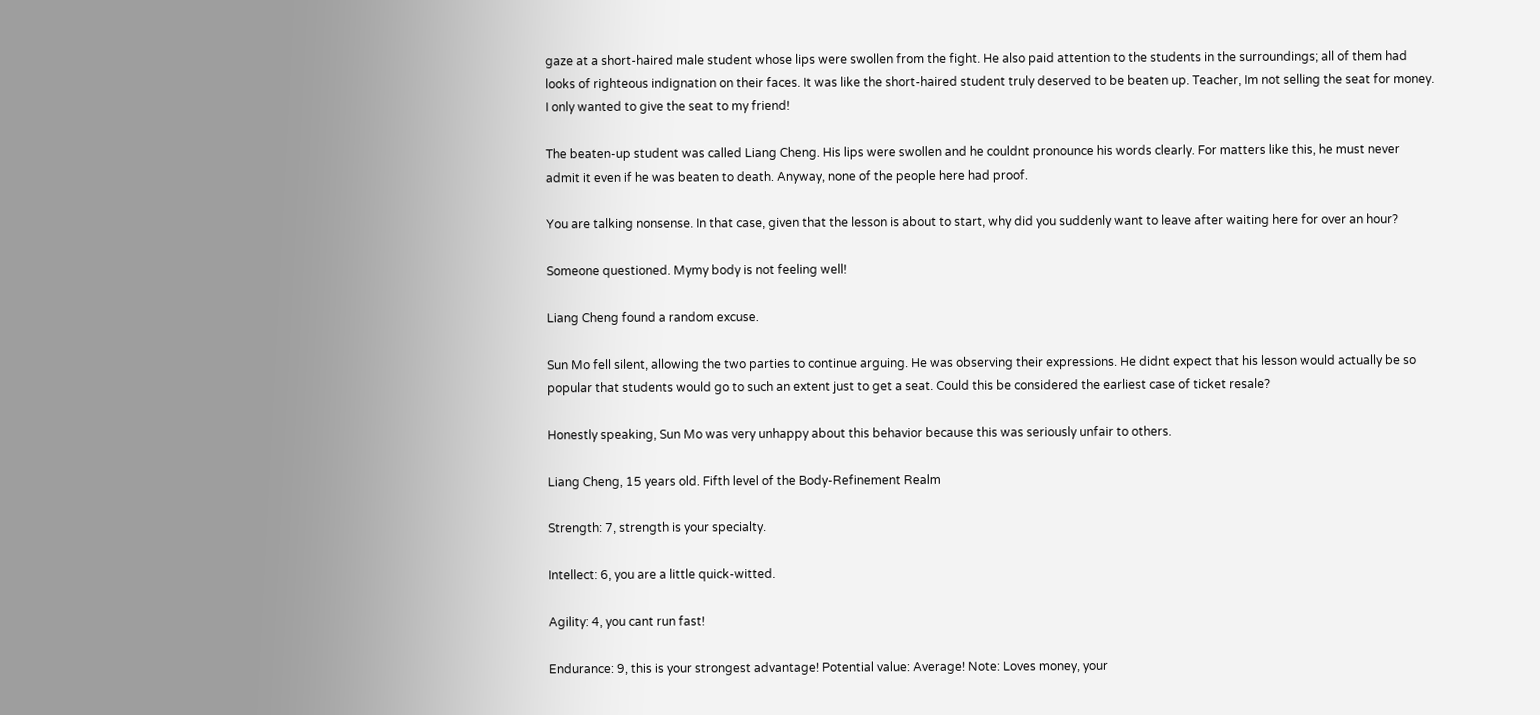gaze at a short-haired male student whose lips were swollen from the fight. He also paid attention to the students in the surroundings; all of them had looks of righteous indignation on their faces. It was like the short-haired student truly deserved to be beaten up. Teacher, Im not selling the seat for money. I only wanted to give the seat to my friend!

The beaten-up student was called Liang Cheng. His lips were swollen and he couldnt pronounce his words clearly. For matters like this, he must never admit it even if he was beaten to death. Anyway, none of the people here had proof.

You are talking nonsense. In that case, given that the lesson is about to start, why did you suddenly want to leave after waiting here for over an hour?

Someone questioned. Mymy body is not feeling well!

Liang Cheng found a random excuse.

Sun Mo fell silent, allowing the two parties to continue arguing. He was observing their expressions. He didnt expect that his lesson would actually be so popular that students would go to such an extent just to get a seat. Could this be considered the earliest case of ticket resale?

Honestly speaking, Sun Mo was very unhappy about this behavior because this was seriously unfair to others.

Liang Cheng, 15 years old. Fifth level of the Body-Refinement Realm

Strength: 7, strength is your specialty.

Intellect: 6, you are a little quick-witted.

Agility: 4, you cant run fast!

Endurance: 9, this is your strongest advantage! Potential value: Average! Note: Loves money, your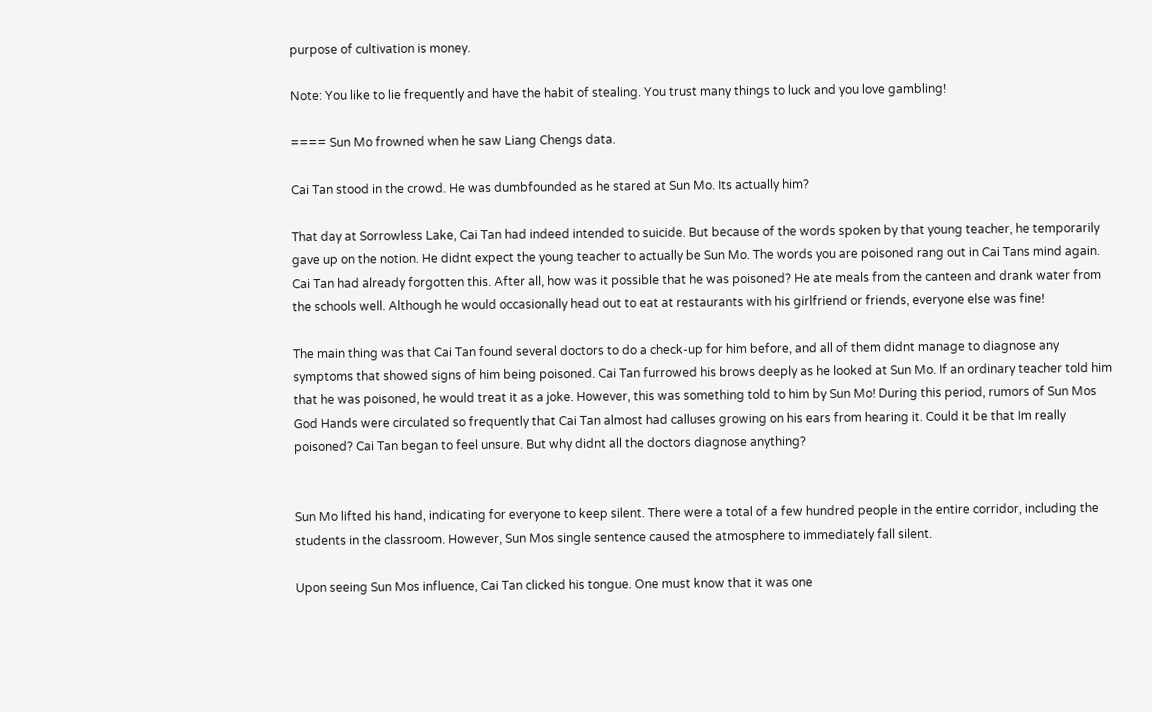purpose of cultivation is money.

Note: You like to lie frequently and have the habit of stealing. You trust many things to luck and you love gambling!

==== Sun Mo frowned when he saw Liang Chengs data.

Cai Tan stood in the crowd. He was dumbfounded as he stared at Sun Mo. Its actually him?

That day at Sorrowless Lake, Cai Tan had indeed intended to suicide. But because of the words spoken by that young teacher, he temporarily gave up on the notion. He didnt expect the young teacher to actually be Sun Mo. The words you are poisoned rang out in Cai Tans mind again. Cai Tan had already forgotten this. After all, how was it possible that he was poisoned? He ate meals from the canteen and drank water from the schools well. Although he would occasionally head out to eat at restaurants with his girlfriend or friends, everyone else was fine!

The main thing was that Cai Tan found several doctors to do a check-up for him before, and all of them didnt manage to diagnose any symptoms that showed signs of him being poisoned. Cai Tan furrowed his brows deeply as he looked at Sun Mo. If an ordinary teacher told him that he was poisoned, he would treat it as a joke. However, this was something told to him by Sun Mo! During this period, rumors of Sun Mos God Hands were circulated so frequently that Cai Tan almost had calluses growing on his ears from hearing it. Could it be that Im really poisoned? Cai Tan began to feel unsure. But why didnt all the doctors diagnose anything?


Sun Mo lifted his hand, indicating for everyone to keep silent. There were a total of a few hundred people in the entire corridor, including the students in the classroom. However, Sun Mos single sentence caused the atmosphere to immediately fall silent.

Upon seeing Sun Mos influence, Cai Tan clicked his tongue. One must know that it was one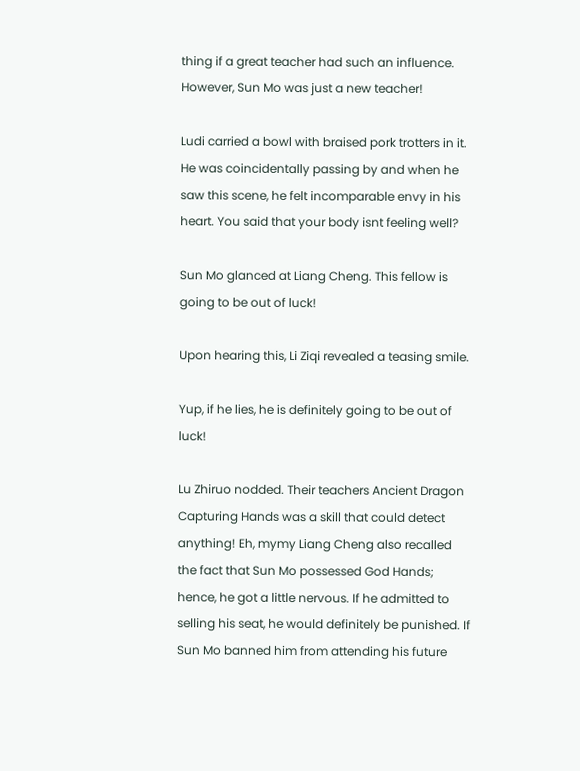thing if a great teacher had such an influence. However, Sun Mo was just a new teacher!

Ludi carried a bowl with braised pork trotters in it. He was coincidentally passing by and when he saw this scene, he felt incomparable envy in his heart. You said that your body isnt feeling well?

Sun Mo glanced at Liang Cheng. This fellow is going to be out of luck!

Upon hearing this, Li Ziqi revealed a teasing smile.

Yup, if he lies, he is definitely going to be out of luck!

Lu Zhiruo nodded. Their teachers Ancient Dragon Capturing Hands was a skill that could detect anything! Eh, mymy Liang Cheng also recalled the fact that Sun Mo possessed God Hands; hence, he got a little nervous. If he admitted to selling his seat, he would definitely be punished. If Sun Mo banned him from attending his future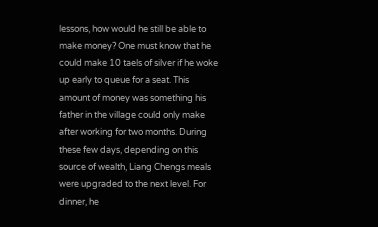lessons, how would he still be able to make money? One must know that he could make 10 taels of silver if he woke up early to queue for a seat. This amount of money was something his father in the village could only make after working for two months. During these few days, depending on this source of wealth, Liang Chengs meals were upgraded to the next level. For dinner, he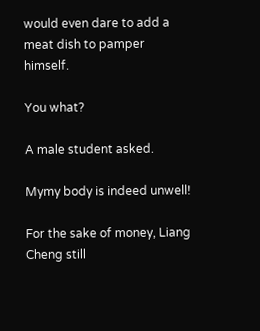would even dare to add a meat dish to pamper himself.

You what?

A male student asked.

Mymy body is indeed unwell!

For the sake of money, Liang Cheng still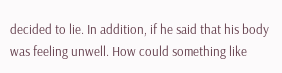decided to lie. In addition, if he said that his body was feeling unwell. How could something like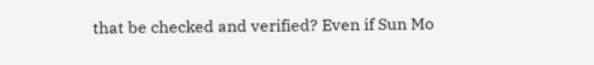that be checked and verified? Even if Sun Mo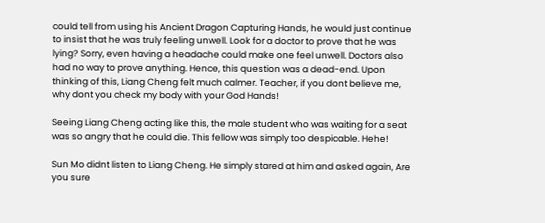could tell from using his Ancient Dragon Capturing Hands, he would just continue to insist that he was truly feeling unwell. Look for a doctor to prove that he was lying? Sorry, even having a headache could make one feel unwell. Doctors also had no way to prove anything. Hence, this question was a dead-end. Upon thinking of this, Liang Cheng felt much calmer. Teacher, if you dont believe me, why dont you check my body with your God Hands!

Seeing Liang Cheng acting like this, the male student who was waiting for a seat was so angry that he could die. This fellow was simply too despicable. Hehe!

Sun Mo didnt listen to Liang Cheng. He simply stared at him and asked again, Are you sure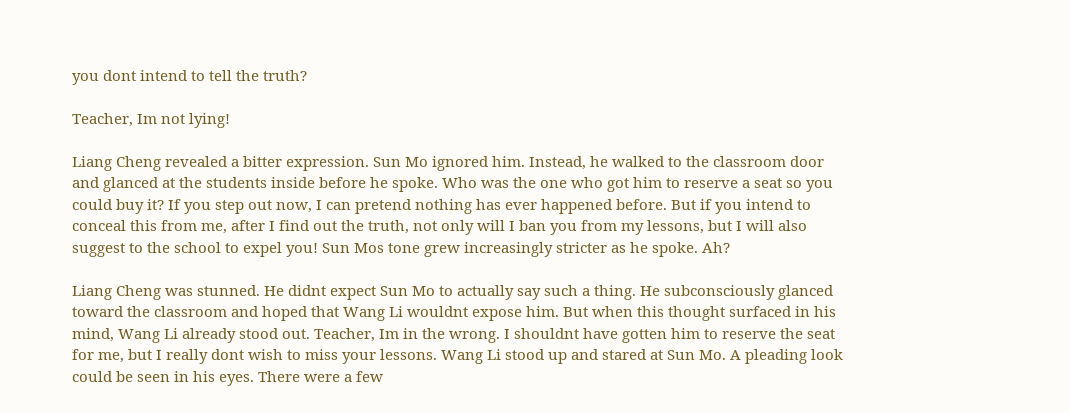you dont intend to tell the truth?

Teacher, Im not lying!

Liang Cheng revealed a bitter expression. Sun Mo ignored him. Instead, he walked to the classroom door and glanced at the students inside before he spoke. Who was the one who got him to reserve a seat so you could buy it? If you step out now, I can pretend nothing has ever happened before. But if you intend to conceal this from me, after I find out the truth, not only will I ban you from my lessons, but I will also suggest to the school to expel you! Sun Mos tone grew increasingly stricter as he spoke. Ah?

Liang Cheng was stunned. He didnt expect Sun Mo to actually say such a thing. He subconsciously glanced toward the classroom and hoped that Wang Li wouldnt expose him. But when this thought surfaced in his mind, Wang Li already stood out. Teacher, Im in the wrong. I shouldnt have gotten him to reserve the seat for me, but I really dont wish to miss your lessons. Wang Li stood up and stared at Sun Mo. A pleading look could be seen in his eyes. There were a few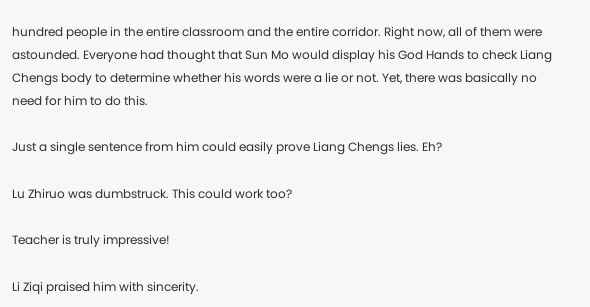hundred people in the entire classroom and the entire corridor. Right now, all of them were astounded. Everyone had thought that Sun Mo would display his God Hands to check Liang Chengs body to determine whether his words were a lie or not. Yet, there was basically no need for him to do this.

Just a single sentence from him could easily prove Liang Chengs lies. Eh?

Lu Zhiruo was dumbstruck. This could work too?

Teacher is truly impressive!

Li Ziqi praised him with sincerity.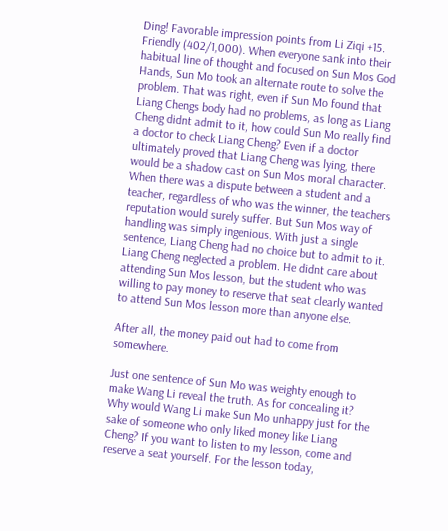Ding! Favorable impression points from Li Ziqi +15. Friendly (402/1,000). When everyone sank into their habitual line of thought and focused on Sun Mos God Hands, Sun Mo took an alternate route to solve the problem. That was right, even if Sun Mo found that Liang Chengs body had no problems, as long as Liang Cheng didnt admit to it, how could Sun Mo really find a doctor to check Liang Cheng? Even if a doctor ultimately proved that Liang Cheng was lying, there would be a shadow cast on Sun Mos moral character. When there was a dispute between a student and a teacher, regardless of who was the winner, the teachers reputation would surely suffer. But Sun Mos way of handling was simply ingenious. With just a single sentence, Liang Cheng had no choice but to admit to it. Liang Cheng neglected a problem. He didnt care about attending Sun Mos lesson, but the student who was willing to pay money to reserve that seat clearly wanted to attend Sun Mos lesson more than anyone else.

After all, the money paid out had to come from somewhere.

Just one sentence of Sun Mo was weighty enough to make Wang Li reveal the truth. As for concealing it? Why would Wang Li make Sun Mo unhappy just for the sake of someone who only liked money like Liang Cheng? If you want to listen to my lesson, come and reserve a seat yourself. For the lesson today,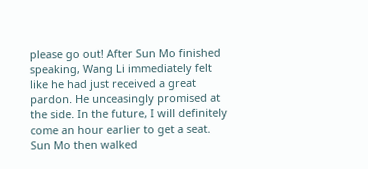please go out! After Sun Mo finished speaking, Wang Li immediately felt like he had just received a great pardon. He unceasingly promised at the side. In the future, I will definitely come an hour earlier to get a seat. Sun Mo then walked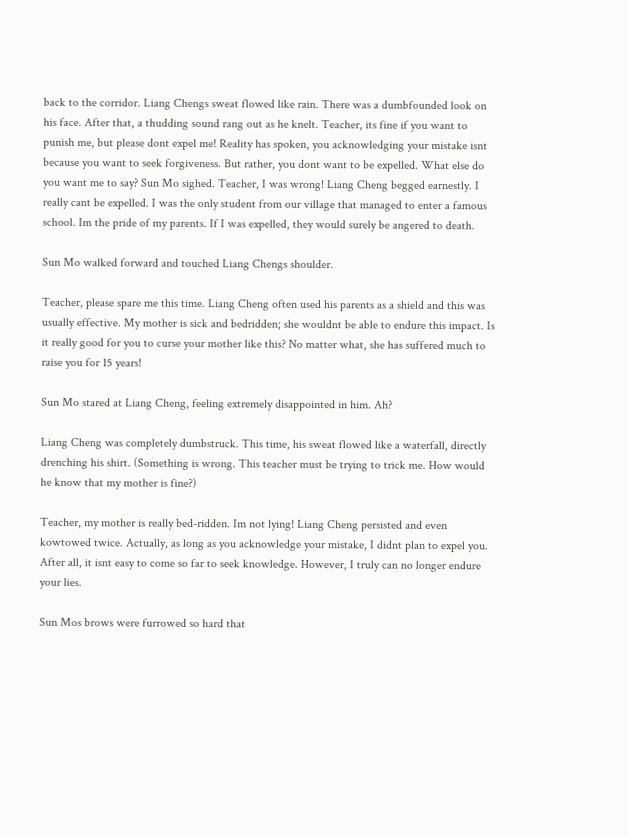back to the corridor. Liang Chengs sweat flowed like rain. There was a dumbfounded look on his face. After that, a thudding sound rang out as he knelt. Teacher, its fine if you want to punish me, but please dont expel me! Reality has spoken, you acknowledging your mistake isnt because you want to seek forgiveness. But rather, you dont want to be expelled. What else do you want me to say? Sun Mo sighed. Teacher, I was wrong! Liang Cheng begged earnestly. I really cant be expelled. I was the only student from our village that managed to enter a famous school. Im the pride of my parents. If I was expelled, they would surely be angered to death.

Sun Mo walked forward and touched Liang Chengs shoulder.

Teacher, please spare me this time. Liang Cheng often used his parents as a shield and this was usually effective. My mother is sick and bedridden; she wouldnt be able to endure this impact. Is it really good for you to curse your mother like this? No matter what, she has suffered much to raise you for 15 years!

Sun Mo stared at Liang Cheng, feeling extremely disappointed in him. Ah?

Liang Cheng was completely dumbstruck. This time, his sweat flowed like a waterfall, directly drenching his shirt. (Something is wrong. This teacher must be trying to trick me. How would he know that my mother is fine?)

Teacher, my mother is really bed-ridden. Im not lying! Liang Cheng persisted and even kowtowed twice. Actually, as long as you acknowledge your mistake, I didnt plan to expel you. After all, it isnt easy to come so far to seek knowledge. However, I truly can no longer endure your lies.

Sun Mos brows were furrowed so hard that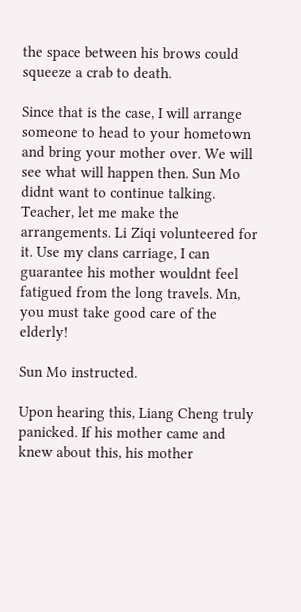the space between his brows could squeeze a crab to death.

Since that is the case, I will arrange someone to head to your hometown and bring your mother over. We will see what will happen then. Sun Mo didnt want to continue talking. Teacher, let me make the arrangements. Li Ziqi volunteered for it. Use my clans carriage, I can guarantee his mother wouldnt feel fatigued from the long travels. Mn, you must take good care of the elderly!

Sun Mo instructed.

Upon hearing this, Liang Cheng truly panicked. If his mother came and knew about this, his mother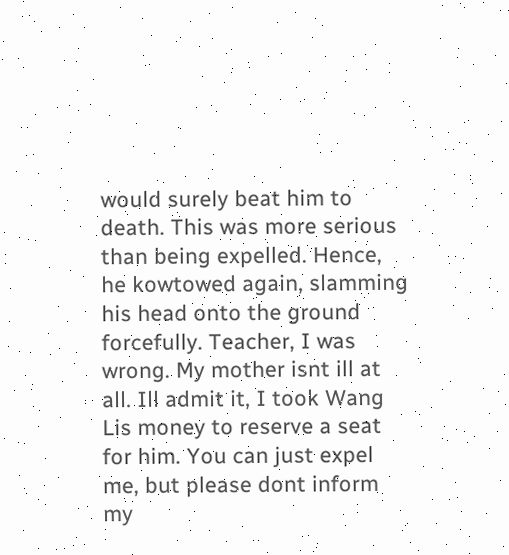would surely beat him to death. This was more serious than being expelled. Hence, he kowtowed again, slamming his head onto the ground forcefully. Teacher, I was wrong. My mother isnt ill at all. Ill admit it, I took Wang Lis money to reserve a seat for him. You can just expel me, but please dont inform my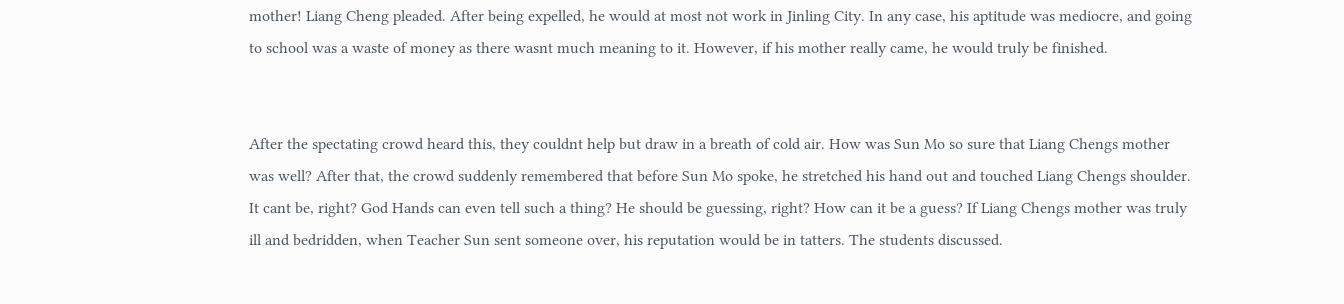mother! Liang Cheng pleaded. After being expelled, he would at most not work in Jinling City. In any case, his aptitude was mediocre, and going to school was a waste of money as there wasnt much meaning to it. However, if his mother really came, he would truly be finished.


After the spectating crowd heard this, they couldnt help but draw in a breath of cold air. How was Sun Mo so sure that Liang Chengs mother was well? After that, the crowd suddenly remembered that before Sun Mo spoke, he stretched his hand out and touched Liang Chengs shoulder. It cant be, right? God Hands can even tell such a thing? He should be guessing, right? How can it be a guess? If Liang Chengs mother was truly ill and bedridden, when Teacher Sun sent someone over, his reputation would be in tatters. The students discussed.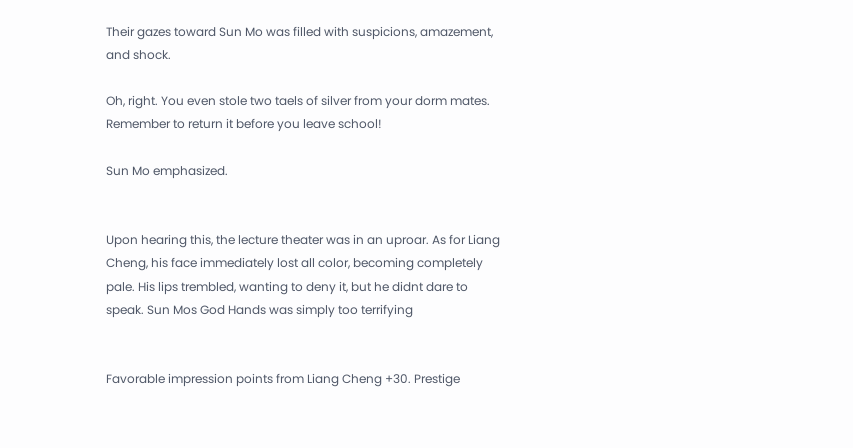Their gazes toward Sun Mo was filled with suspicions, amazement, and shock.

Oh, right. You even stole two taels of silver from your dorm mates. Remember to return it before you leave school!

Sun Mo emphasized.


Upon hearing this, the lecture theater was in an uproar. As for Liang Cheng, his face immediately lost all color, becoming completely pale. His lips trembled, wanting to deny it, but he didnt dare to speak. Sun Mos God Hands was simply too terrifying


Favorable impression points from Liang Cheng +30. Prestige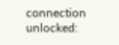connection unlocked: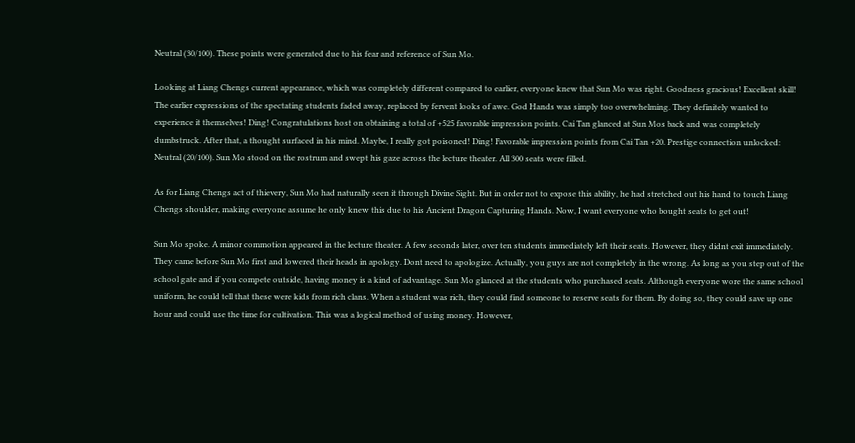Neutral (30/100). These points were generated due to his fear and reference of Sun Mo.

Looking at Liang Chengs current appearance, which was completely different compared to earlier, everyone knew that Sun Mo was right. Goodness gracious! Excellent skill! The earlier expressions of the spectating students faded away, replaced by fervent looks of awe. God Hands was simply too overwhelming. They definitely wanted to experience it themselves! Ding! Congratulations host on obtaining a total of +525 favorable impression points. Cai Tan glanced at Sun Mos back and was completely dumbstruck. After that, a thought surfaced in his mind. Maybe, I really got poisoned! Ding! Favorable impression points from Cai Tan +20. Prestige connection unlocked: Neutral (20/100). Sun Mo stood on the rostrum and swept his gaze across the lecture theater. All 300 seats were filled.

As for Liang Chengs act of thievery, Sun Mo had naturally seen it through Divine Sight. But in order not to expose this ability, he had stretched out his hand to touch Liang Chengs shoulder, making everyone assume he only knew this due to his Ancient Dragon Capturing Hands. Now, I want everyone who bought seats to get out!

Sun Mo spoke. A minor commotion appeared in the lecture theater. A few seconds later, over ten students immediately left their seats. However, they didnt exit immediately. They came before Sun Mo first and lowered their heads in apology. Dont need to apologize. Actually, you guys are not completely in the wrong. As long as you step out of the school gate and if you compete outside, having money is a kind of advantage. Sun Mo glanced at the students who purchased seats. Although everyone wore the same school uniform, he could tell that these were kids from rich clans. When a student was rich, they could find someone to reserve seats for them. By doing so, they could save up one hour and could use the time for cultivation. This was a logical method of using money. However,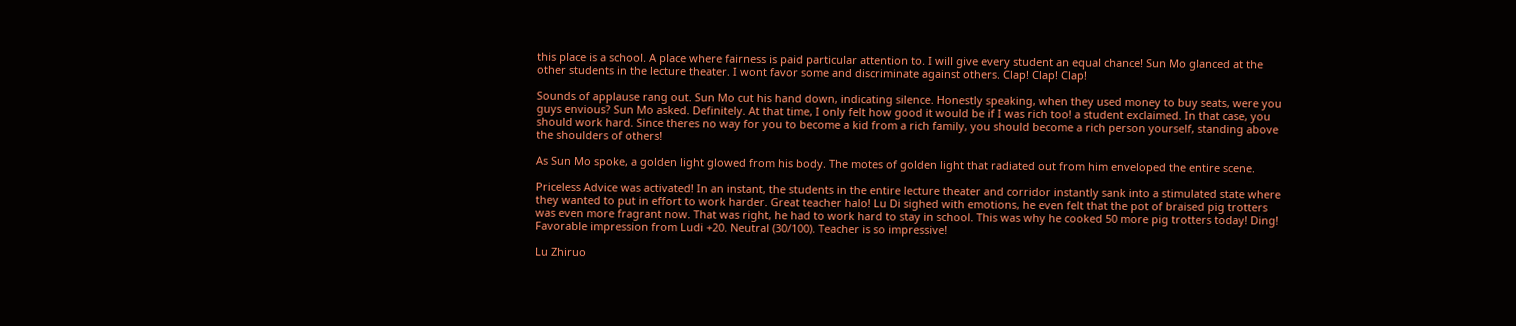this place is a school. A place where fairness is paid particular attention to. I will give every student an equal chance! Sun Mo glanced at the other students in the lecture theater. I wont favor some and discriminate against others. Clap! Clap! Clap!

Sounds of applause rang out. Sun Mo cut his hand down, indicating silence. Honestly speaking, when they used money to buy seats, were you guys envious? Sun Mo asked. Definitely. At that time, I only felt how good it would be if I was rich too! a student exclaimed. In that case, you should work hard. Since theres no way for you to become a kid from a rich family, you should become a rich person yourself, standing above the shoulders of others!

As Sun Mo spoke, a golden light glowed from his body. The motes of golden light that radiated out from him enveloped the entire scene.

Priceless Advice was activated! In an instant, the students in the entire lecture theater and corridor instantly sank into a stimulated state where they wanted to put in effort to work harder. Great teacher halo! Lu Di sighed with emotions, he even felt that the pot of braised pig trotters was even more fragrant now. That was right, he had to work hard to stay in school. This was why he cooked 50 more pig trotters today! Ding! Favorable impression from Ludi +20. Neutral (30/100). Teacher is so impressive!

Lu Zhiruo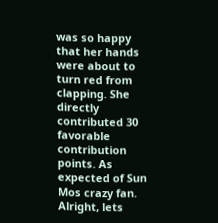was so happy that her hands were about to turn red from clapping. She directly contributed 30 favorable contribution points. As expected of Sun Mos crazy fan. Alright, lets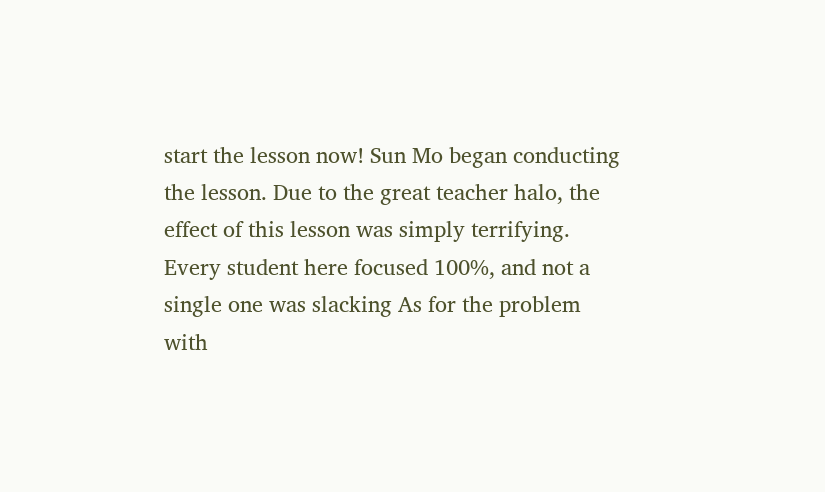start the lesson now! Sun Mo began conducting the lesson. Due to the great teacher halo, the effect of this lesson was simply terrifying. Every student here focused 100%, and not a single one was slacking As for the problem with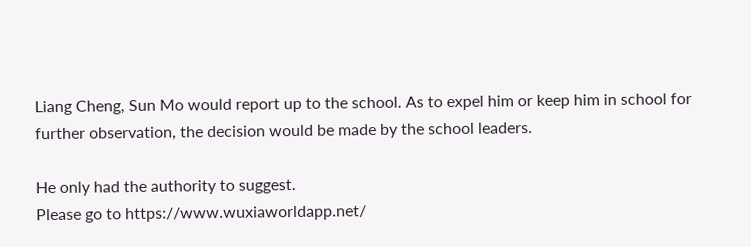Liang Cheng, Sun Mo would report up to the school. As to expel him or keep him in school for further observation, the decision would be made by the school leaders.

He only had the authority to suggest.
Please go to https://www.wuxiaworldapp.net/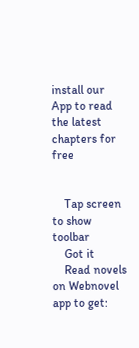install our App to read the latest chapters for free


    Tap screen to show toolbar
    Got it
    Read novels on Webnovel app to get: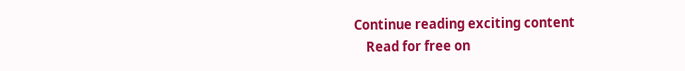Continue reading exciting content
    Read for free on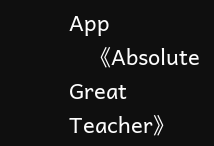App
    《Absolute Great Teacher》